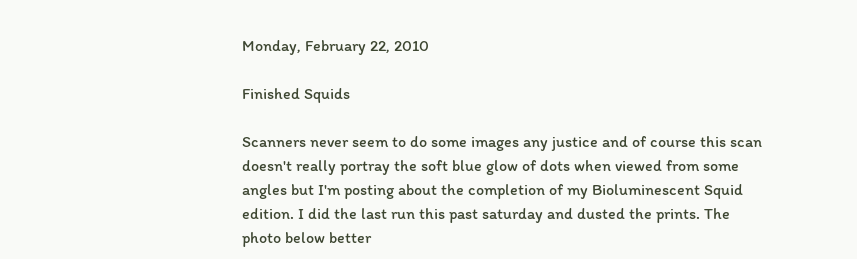Monday, February 22, 2010

Finished Squids

Scanners never seem to do some images any justice and of course this scan doesn't really portray the soft blue glow of dots when viewed from some angles but I'm posting about the completion of my Bioluminescent Squid edition. I did the last run this past saturday and dusted the prints. The photo below better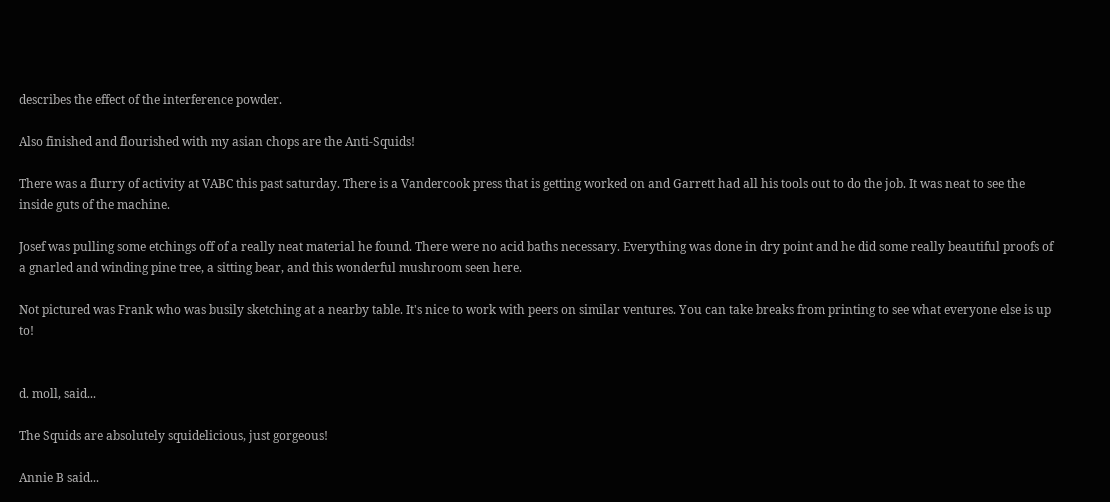describes the effect of the interference powder.

Also finished and flourished with my asian chops are the Anti-Squids!

There was a flurry of activity at VABC this past saturday. There is a Vandercook press that is getting worked on and Garrett had all his tools out to do the job. It was neat to see the inside guts of the machine.

Josef was pulling some etchings off of a really neat material he found. There were no acid baths necessary. Everything was done in dry point and he did some really beautiful proofs of a gnarled and winding pine tree, a sitting bear, and this wonderful mushroom seen here.

Not pictured was Frank who was busily sketching at a nearby table. It's nice to work with peers on similar ventures. You can take breaks from printing to see what everyone else is up to!


d. moll, said...

The Squids are absolutely squidelicious, just gorgeous!

Annie B said...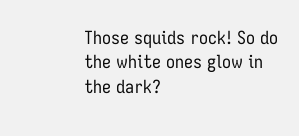Those squids rock! So do the white ones glow in the dark?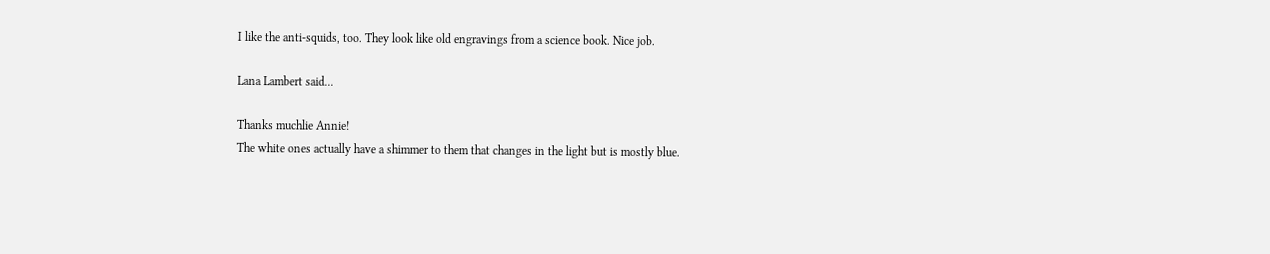I like the anti-squids, too. They look like old engravings from a science book. Nice job.

Lana Lambert said...

Thanks muchlie Annie!
The white ones actually have a shimmer to them that changes in the light but is mostly blue.